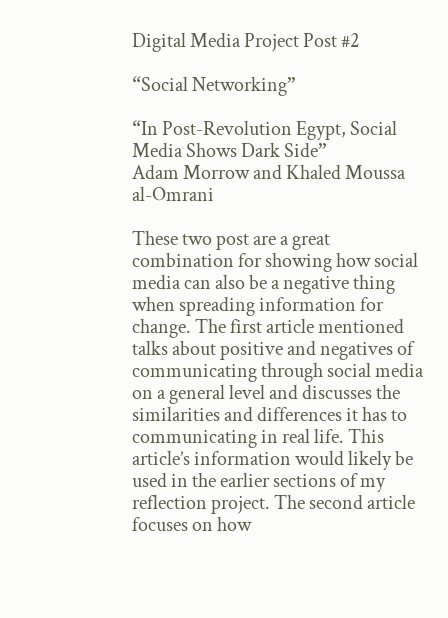Digital Media Project Post #2

“Social Networking”

“In Post-Revolution Egypt, Social Media Shows Dark Side”
Adam Morrow and Khaled Moussa al-Omrani

These two post are a great combination for showing how social media can also be a negative thing when spreading information for change. The first article mentioned talks about positive and negatives of communicating through social media on a general level and discusses the similarities and differences it has to communicating in real life. This article’s information would likely be used in the earlier sections of my reflection project. The second article focuses on how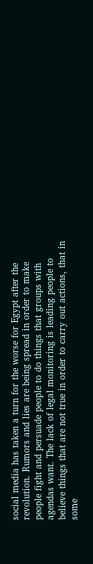social media has taken a turn for the worse for Egypt after the revolution. Rumors and lies are being spread in order to make people fight and persuade people to do things that groups with agendas want. The lack of legal monitoring is leading people to believe things that are not true in order to carry out actions, that in some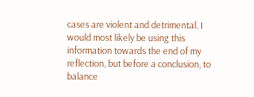cases are violent and detrimental. I would most likely be using this information towards the end of my reflection, but before a conclusion, to balance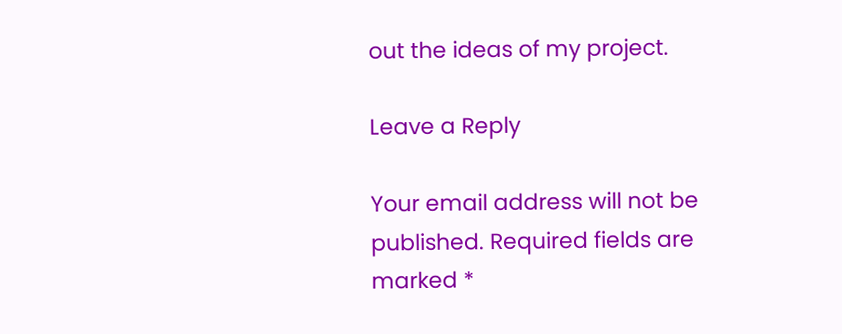out the ideas of my project.

Leave a Reply

Your email address will not be published. Required fields are marked *